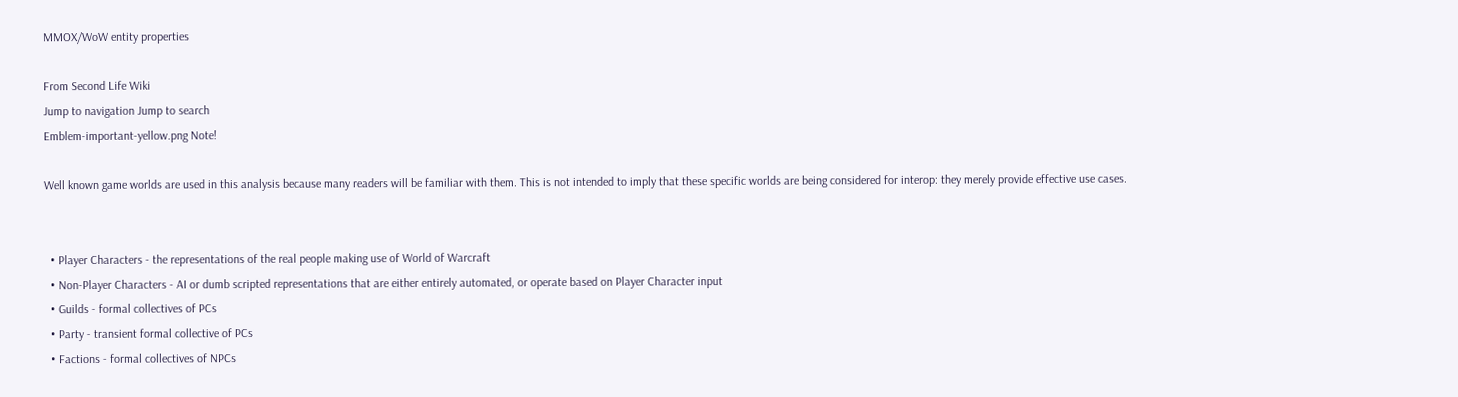MMOX/WoW entity properties

From Second Life Wiki
Jump to navigation Jump to search
Emblem-important-yellow.png Note!

Well known game worlds are used in this analysis because many readers will be familiar with them. This is not intended to imply that these specific worlds are being considered for interop: they merely provide effective use cases.


  • Player Characters - the representations of the real people making use of World of Warcraft
  • Non-Player Characters - AI or dumb scripted representations that are either entirely automated, or operate based on Player Character input
  • Guilds - formal collectives of PCs
  • Party - transient formal collective of PCs
  • Factions - formal collectives of NPCs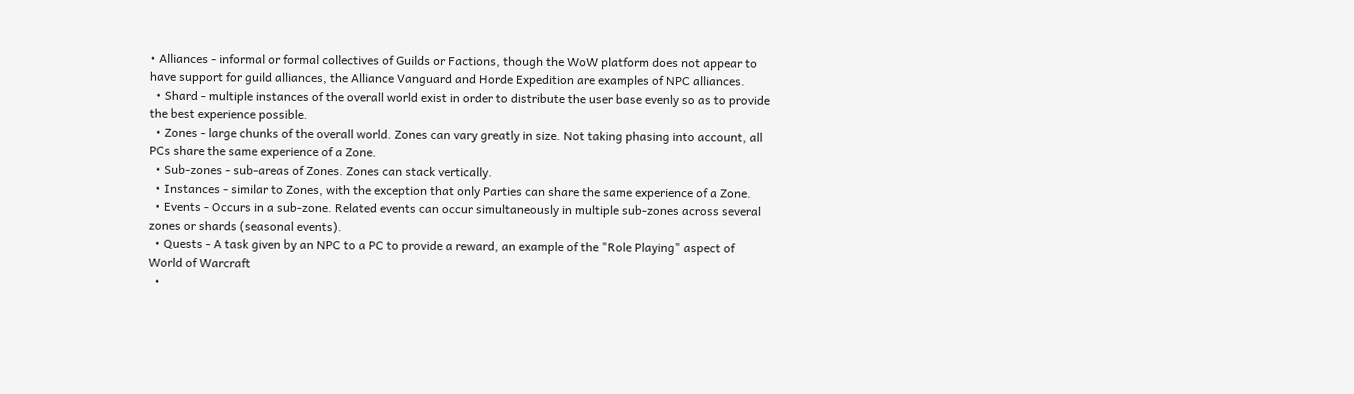• Alliances - informal or formal collectives of Guilds or Factions, though the WoW platform does not appear to have support for guild alliances, the Alliance Vanguard and Horde Expedition are examples of NPC alliances.
  • Shard - multiple instances of the overall world exist in order to distribute the user base evenly so as to provide the best experience possible.
  • Zones - large chunks of the overall world. Zones can vary greatly in size. Not taking phasing into account, all PCs share the same experience of a Zone.
  • Sub-zones - sub-areas of Zones. Zones can stack vertically.
  • Instances - similar to Zones, with the exception that only Parties can share the same experience of a Zone.
  • Events - Occurs in a sub-zone. Related events can occur simultaneously in multiple sub-zones across several zones or shards (seasonal events).
  • Quests - A task given by an NPC to a PC to provide a reward, an example of the "Role Playing" aspect of World of Warcraft
  •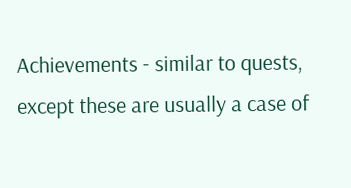Achievements - similar to quests, except these are usually a case of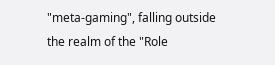"meta-gaming", falling outside the realm of the "Role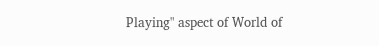Playing" aspect of World of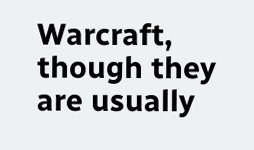Warcraft, though they are usually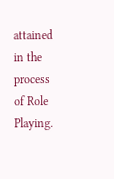attained in the process of Role Playing.